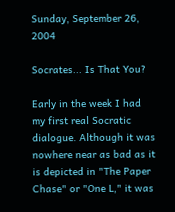Sunday, September 26, 2004

Socrates... Is That You?

Early in the week I had my first real Socratic dialogue. Although it was nowhere near as bad as it is depicted in "The Paper Chase" or "One L," it was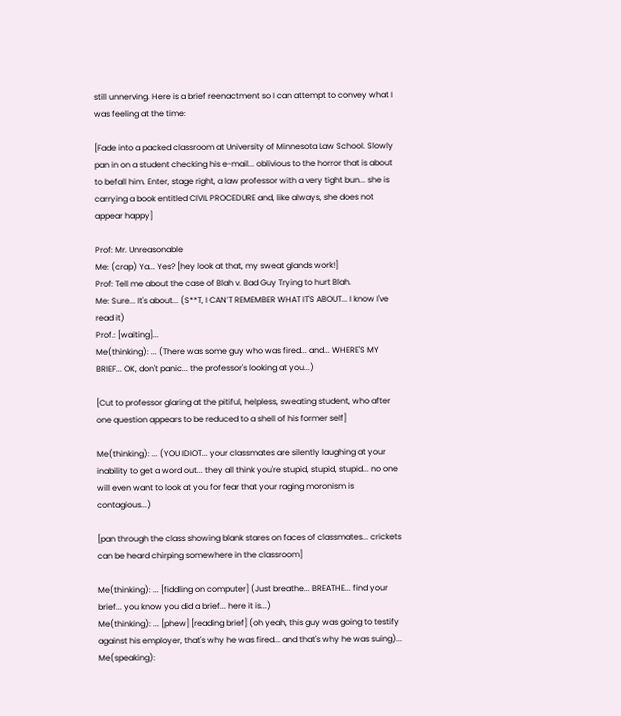still unnerving. Here is a brief reenactment so I can attempt to convey what I was feeling at the time:

[Fade into a packed classroom at University of Minnesota Law School. Slowly pan in on a student checking his e-mail... oblivious to the horror that is about to befall him. Enter, stage right, a law professor with a very tight bun... she is carrying a book entitled CIVIL PROCEDURE and, like always, she does not appear happy]

Prof: Mr. Unreasonable
Me: (crap) Ya... Yes? [hey look at that, my sweat glands work!]
Prof: Tell me about the case of Blah v. Bad Guy Trying to hurt Blah.
Me: Sure... It's about... (S**T, I CAN’T REMEMBER WHAT IT'S ABOUT... I know I've read it)
Prof.: [waiting]...
Me(thinking): ... (There was some guy who was fired... and... WHERE'S MY BRIEF... OK, don't panic... the professor's looking at you...)

[Cut to professor glaring at the pitiful, helpless, sweating student, who after one question appears to be reduced to a shell of his former self]

Me(thinking): ... (YOU IDIOT... your classmates are silently laughing at your inability to get a word out... they all think you're stupid, stupid, stupid... no one will even want to look at you for fear that your raging moronism is contagious...)

[pan through the class showing blank stares on faces of classmates... crickets can be heard chirping somewhere in the classroom]

Me(thinking): ... [fiddling on computer] (Just breathe... BREATHE... find your brief... you know you did a brief... here it is...)
Me(thinking): ... [phew] [reading brief] (oh yeah, this guy was going to testify against his employer, that's why he was fired... and that's why he was suing)...
Me(speaking):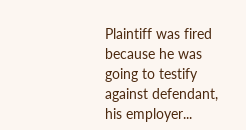Plaintiff was fired because he was going to testify against defendant, his employer...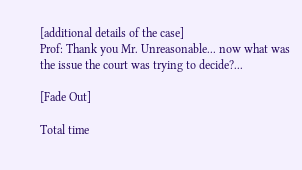[additional details of the case]
Prof: Thank you Mr. Unreasonable... now what was the issue the court was trying to decide?...

[Fade Out]

Total time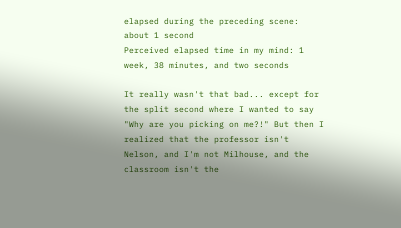elapsed during the preceding scene: about 1 second
Perceived elapsed time in my mind: 1 week, 38 minutes, and two seconds

It really wasn't that bad... except for the split second where I wanted to say "Why are you picking on me?!" But then I realized that the professor isn't Nelson, and I'm not Milhouse, and the classroom isn't the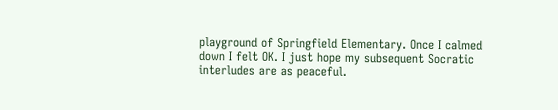playground of Springfield Elementary. Once I calmed down I felt OK. I just hope my subsequent Socratic interludes are as peaceful.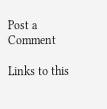Post a Comment

Links to this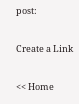post:

Create a Link

<< Home